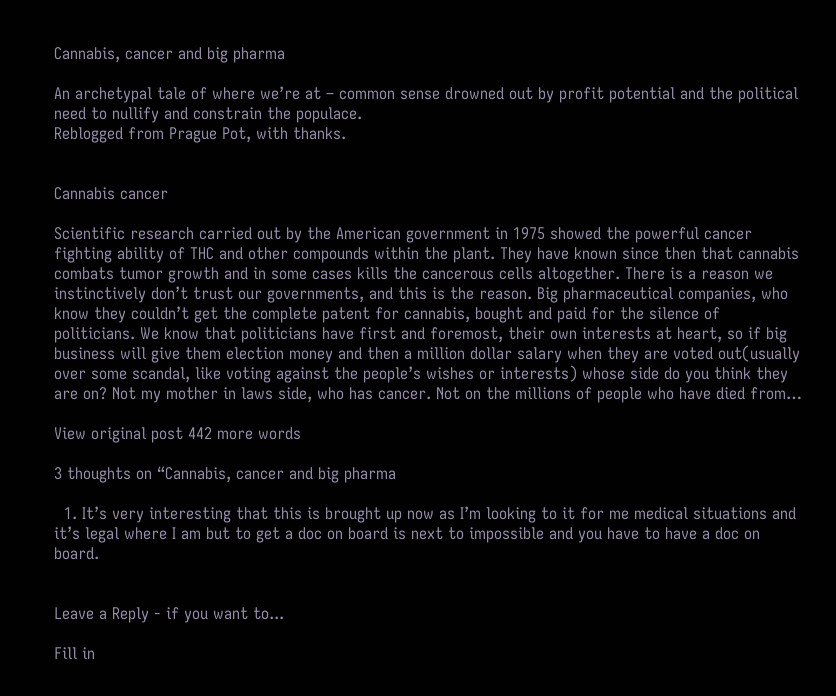Cannabis, cancer and big pharma

An archetypal tale of where we’re at – common sense drowned out by profit potential and the political need to nullify and constrain the populace.
Reblogged from Prague Pot, with thanks.


Cannabis cancer

Scientific research carried out by the American government in 1975 showed the powerful cancer fighting ability of THC and other compounds within the plant. They have known since then that cannabis combats tumor growth and in some cases kills the cancerous cells altogether. There is a reason we instinctively don’t trust our governments, and this is the reason. Big pharmaceutical companies, who know they couldn’t get the complete patent for cannabis, bought and paid for the silence of politicians. We know that politicians have first and foremost, their own interests at heart, so if big business will give them election money and then a million dollar salary when they are voted out(usually over some scandal, like voting against the people’s wishes or interests) whose side do you think they are on? Not my mother in laws side, who has cancer. Not on the millions of people who have died from…

View original post 442 more words

3 thoughts on “Cannabis, cancer and big pharma

  1. It’s very interesting that this is brought up now as I’m looking to it for me medical situations and it’s legal where I am but to get a doc on board is next to impossible and you have to have a doc on board.


Leave a Reply - if you want to...

Fill in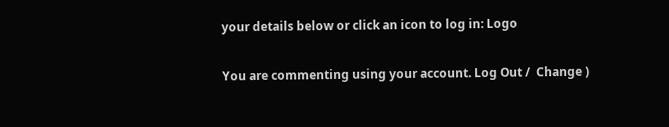your details below or click an icon to log in: Logo

You are commenting using your account. Log Out /  Change )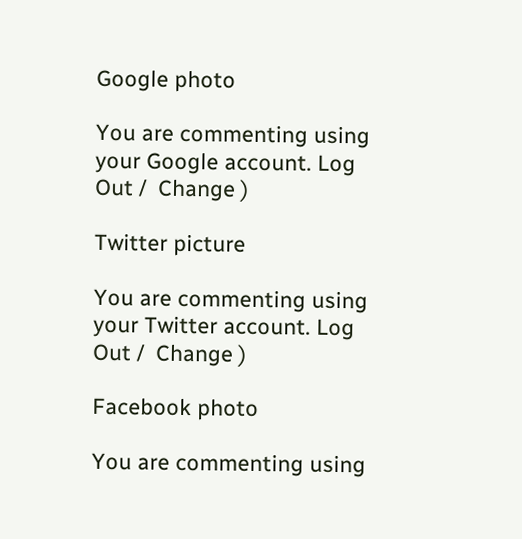Google photo

You are commenting using your Google account. Log Out /  Change )

Twitter picture

You are commenting using your Twitter account. Log Out /  Change )

Facebook photo

You are commenting using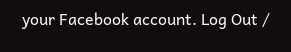your Facebook account. Log Out /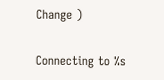Change )

Connecting to %s